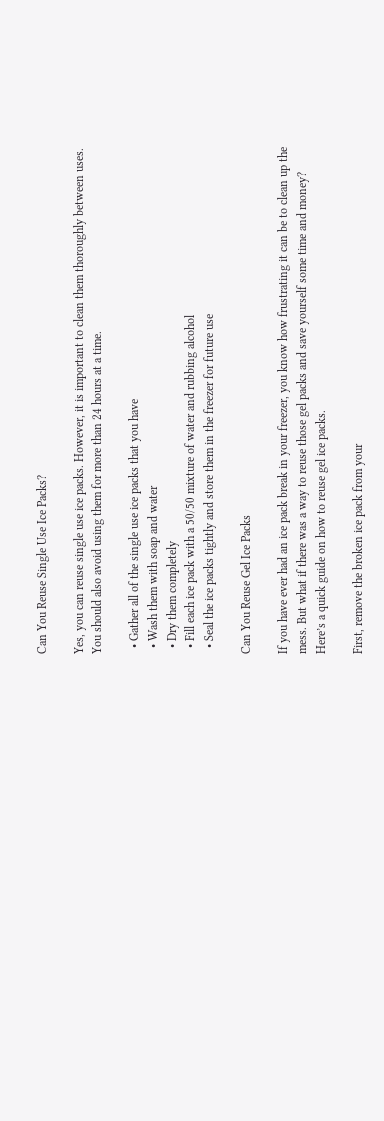Can You Reuse Single Use Ice Packs?

Yes, you can reuse single use ice packs. However, it is important to clean them thoroughly between uses. You should also avoid using them for more than 24 hours at a time.

  • Gather all of the single use ice packs that you have
  • Wash them with soap and water
  • Dry them completely
  • Fill each ice pack with a 50/50 mixture of water and rubbing alcohol
  • Seal the ice packs tightly and store them in the freezer for future use

Can You Reuse Gel Ice Packs

If you have ever had an ice pack break in your freezer, you know how frustrating it can be to clean up the mess. But what if there was a way to reuse those gel packs and save yourself some time and money? Here’s a quick guide on how to reuse gel ice packs.

First, remove the broken ice pack from your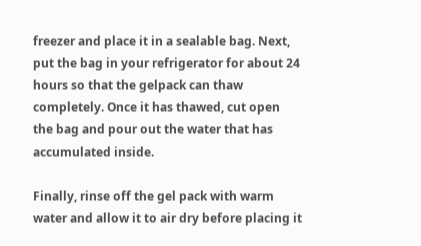freezer and place it in a sealable bag. Next, put the bag in your refrigerator for about 24 hours so that the gelpack can thaw completely. Once it has thawed, cut open the bag and pour out the water that has accumulated inside.

Finally, rinse off the gel pack with warm water and allow it to air dry before placing it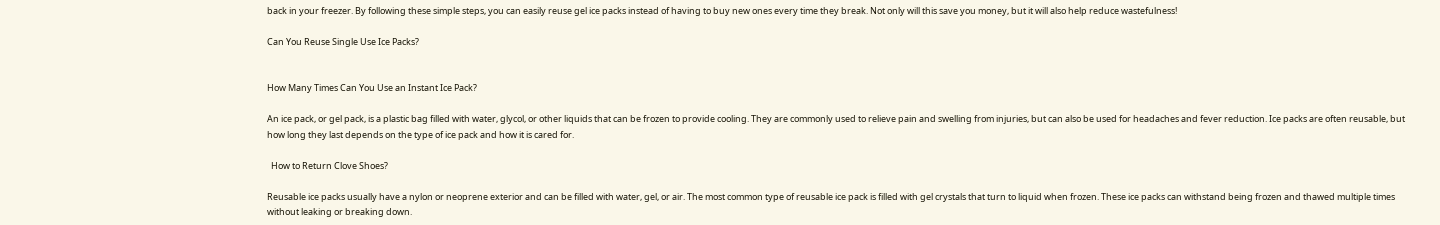back in your freezer. By following these simple steps, you can easily reuse gel ice packs instead of having to buy new ones every time they break. Not only will this save you money, but it will also help reduce wastefulness!

Can You Reuse Single Use Ice Packs?


How Many Times Can You Use an Instant Ice Pack?

An ice pack, or gel pack, is a plastic bag filled with water, glycol, or other liquids that can be frozen to provide cooling. They are commonly used to relieve pain and swelling from injuries, but can also be used for headaches and fever reduction. Ice packs are often reusable, but how long they last depends on the type of ice pack and how it is cared for.

  How to Return Clove Shoes?

Reusable ice packs usually have a nylon or neoprene exterior and can be filled with water, gel, or air. The most common type of reusable ice pack is filled with gel crystals that turn to liquid when frozen. These ice packs can withstand being frozen and thawed multiple times without leaking or breaking down.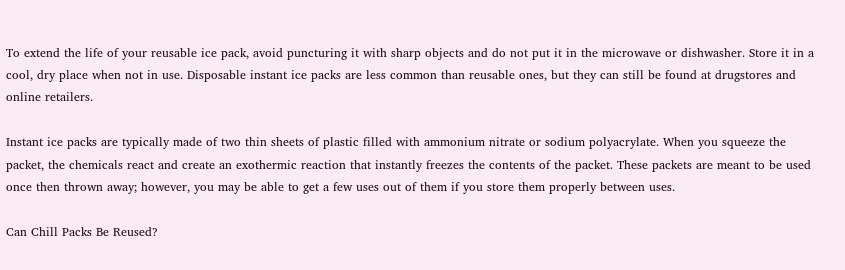To extend the life of your reusable ice pack, avoid puncturing it with sharp objects and do not put it in the microwave or dishwasher. Store it in a cool, dry place when not in use. Disposable instant ice packs are less common than reusable ones, but they can still be found at drugstores and online retailers.

Instant ice packs are typically made of two thin sheets of plastic filled with ammonium nitrate or sodium polyacrylate. When you squeeze the packet, the chemicals react and create an exothermic reaction that instantly freezes the contents of the packet. These packets are meant to be used once then thrown away; however, you may be able to get a few uses out of them if you store them properly between uses.

Can Chill Packs Be Reused?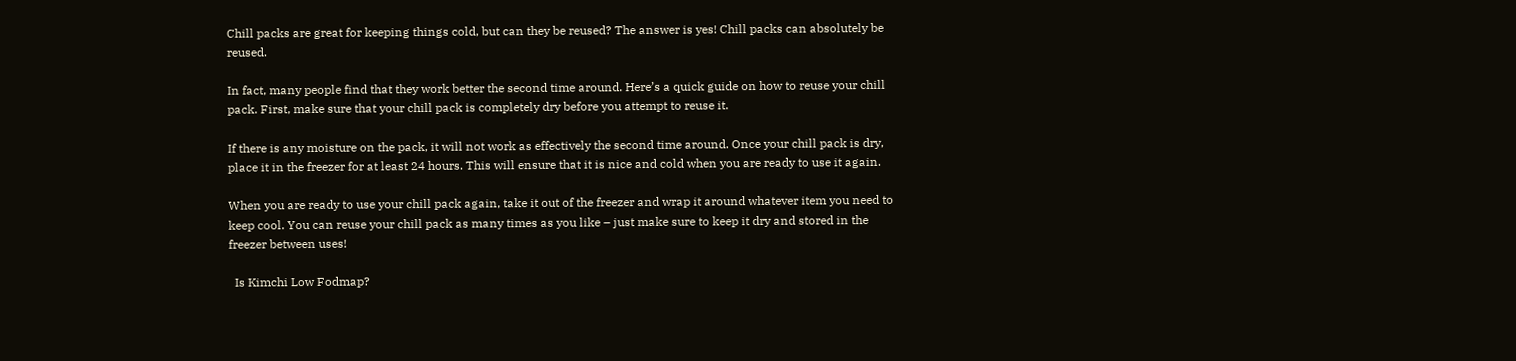Chill packs are great for keeping things cold, but can they be reused? The answer is yes! Chill packs can absolutely be reused.

In fact, many people find that they work better the second time around. Here’s a quick guide on how to reuse your chill pack. First, make sure that your chill pack is completely dry before you attempt to reuse it.

If there is any moisture on the pack, it will not work as effectively the second time around. Once your chill pack is dry, place it in the freezer for at least 24 hours. This will ensure that it is nice and cold when you are ready to use it again.

When you are ready to use your chill pack again, take it out of the freezer and wrap it around whatever item you need to keep cool. You can reuse your chill pack as many times as you like – just make sure to keep it dry and stored in the freezer between uses!

  Is Kimchi Low Fodmap?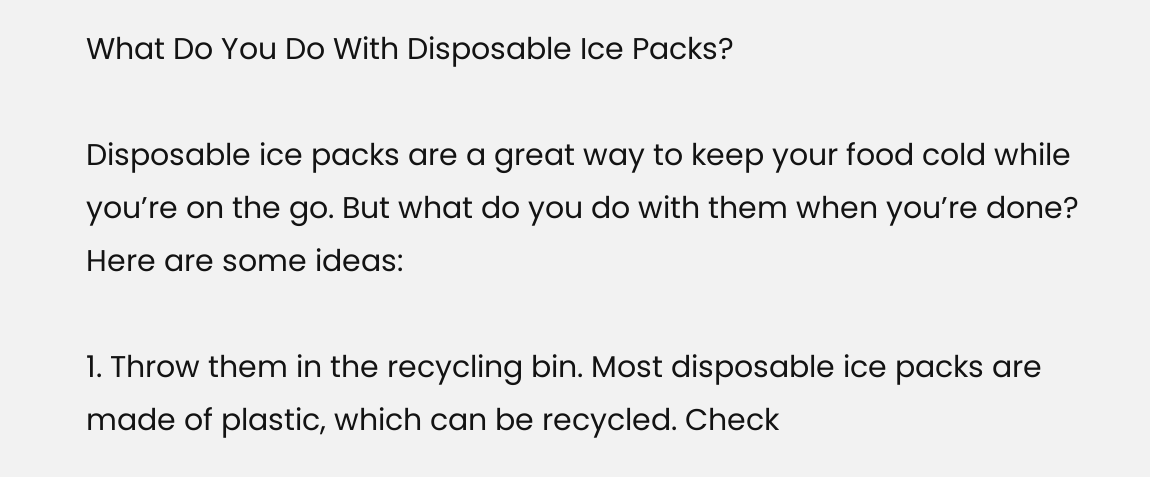What Do You Do With Disposable Ice Packs?

Disposable ice packs are a great way to keep your food cold while you’re on the go. But what do you do with them when you’re done? Here are some ideas:

1. Throw them in the recycling bin. Most disposable ice packs are made of plastic, which can be recycled. Check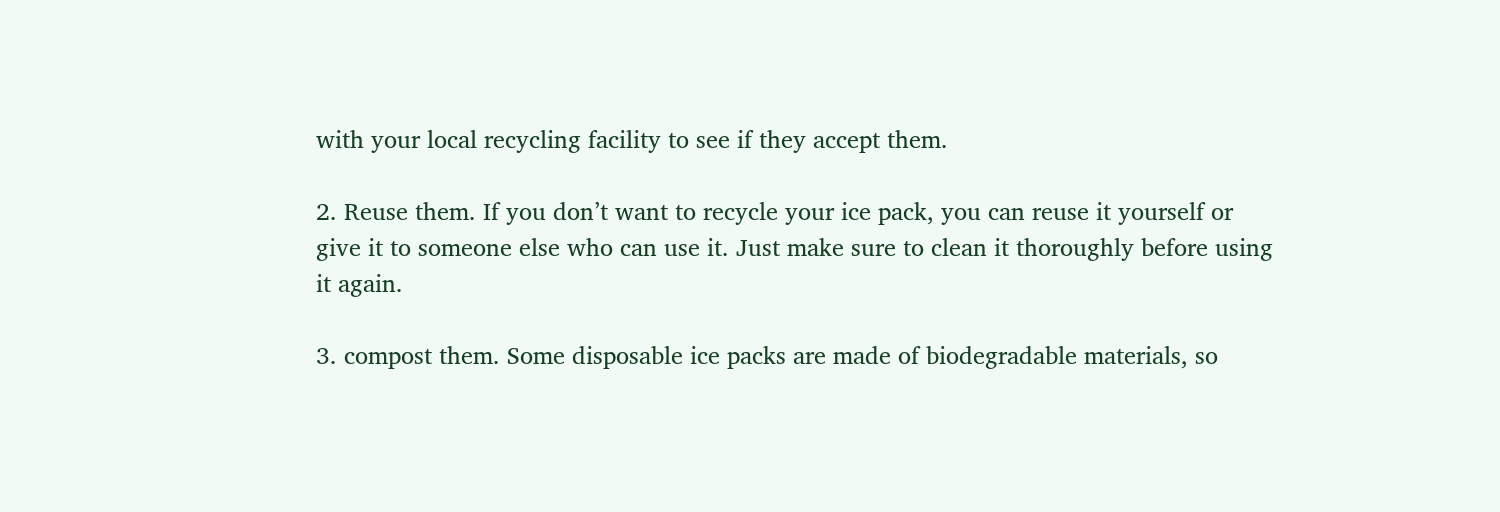with your local recycling facility to see if they accept them.

2. Reuse them. If you don’t want to recycle your ice pack, you can reuse it yourself or give it to someone else who can use it. Just make sure to clean it thoroughly before using it again.

3. compost them. Some disposable ice packs are made of biodegradable materials, so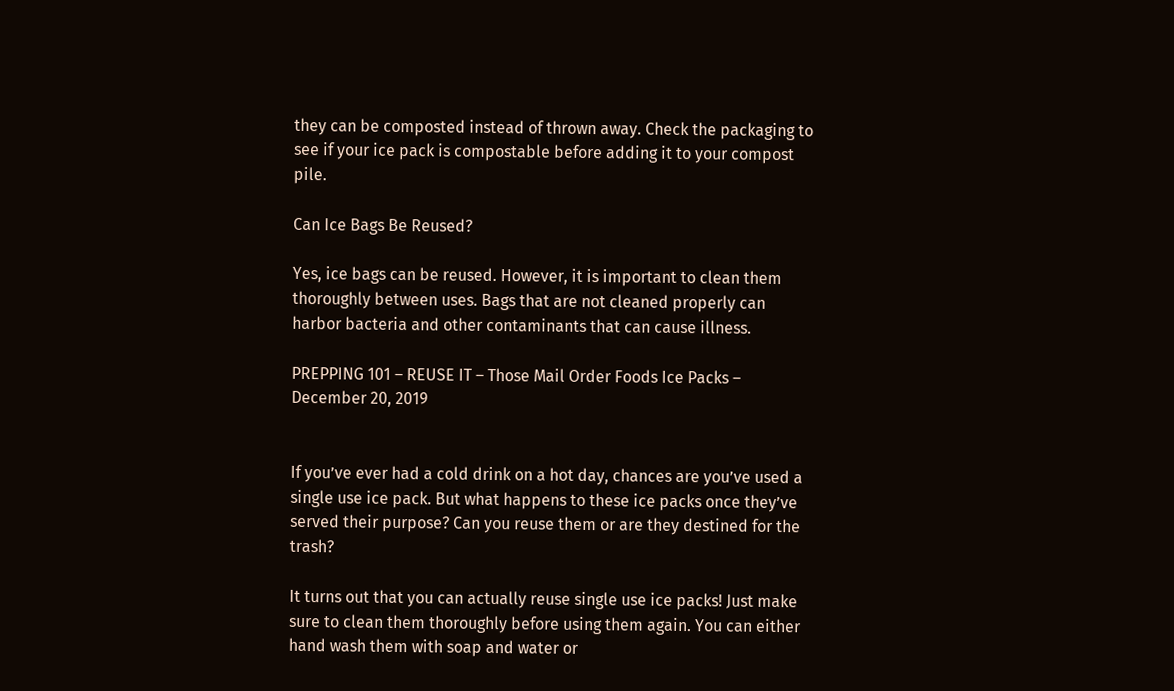they can be composted instead of thrown away. Check the packaging to see if your ice pack is compostable before adding it to your compost pile.

Can Ice Bags Be Reused?

Yes, ice bags can be reused. However, it is important to clean them thoroughly between uses. Bags that are not cleaned properly can harbor bacteria and other contaminants that can cause illness.

PREPPING 101 – REUSE IT – Those Mail Order Foods Ice Packs – December 20, 2019


If you’ve ever had a cold drink on a hot day, chances are you’ve used a single use ice pack. But what happens to these ice packs once they’ve served their purpose? Can you reuse them or are they destined for the trash?

It turns out that you can actually reuse single use ice packs! Just make sure to clean them thoroughly before using them again. You can either hand wash them with soap and water or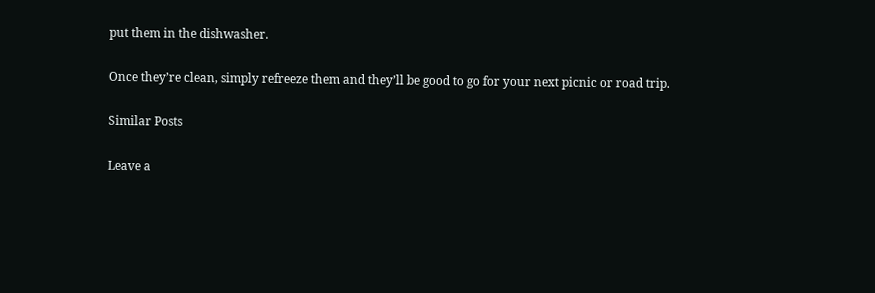put them in the dishwasher.

Once they’re clean, simply refreeze them and they’ll be good to go for your next picnic or road trip.

Similar Posts

Leave a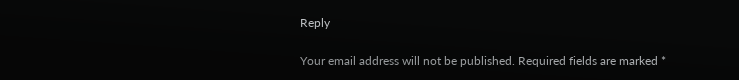Reply

Your email address will not be published. Required fields are marked *